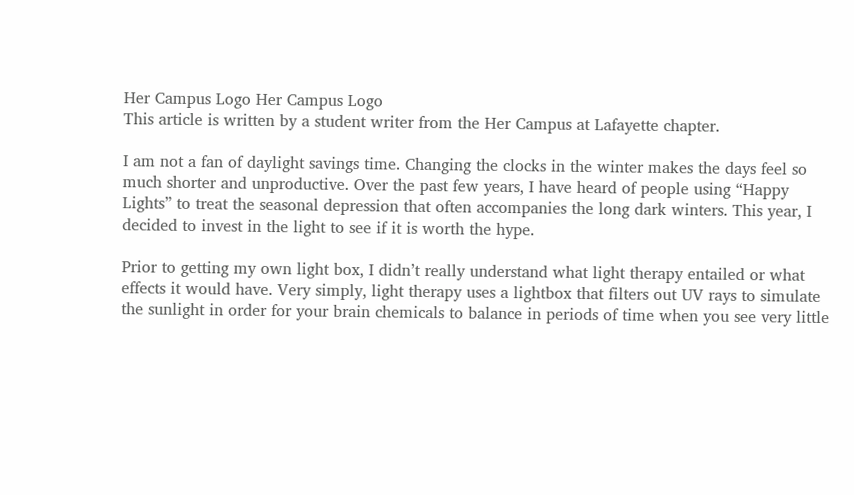Her Campus Logo Her Campus Logo
This article is written by a student writer from the Her Campus at Lafayette chapter.

I am not a fan of daylight savings time. Changing the clocks in the winter makes the days feel so much shorter and unproductive. Over the past few years, I have heard of people using “Happy Lights” to treat the seasonal depression that often accompanies the long dark winters. This year, I decided to invest in the light to see if it is worth the hype.

Prior to getting my own light box, I didn’t really understand what light therapy entailed or what effects it would have. Very simply, light therapy uses a lightbox that filters out UV rays to simulate the sunlight in order for your brain chemicals to balance in periods of time when you see very little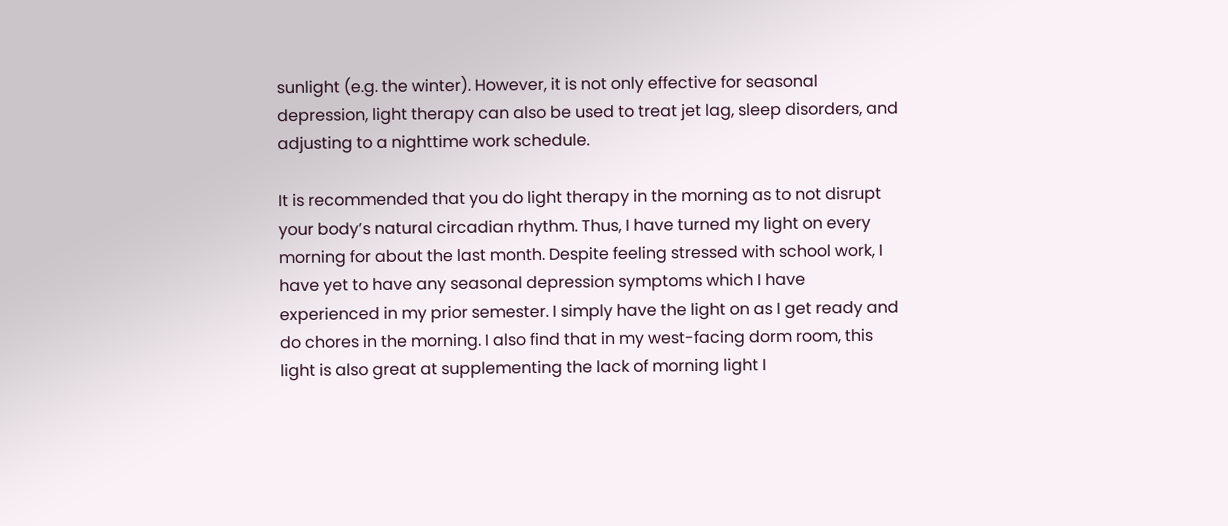sunlight (e.g. the winter). However, it is not only effective for seasonal depression, light therapy can also be used to treat jet lag, sleep disorders, and adjusting to a nighttime work schedule.

It is recommended that you do light therapy in the morning as to not disrupt your body’s natural circadian rhythm. Thus, I have turned my light on every morning for about the last month. Despite feeling stressed with school work, I have yet to have any seasonal depression symptoms which I have experienced in my prior semester. I simply have the light on as I get ready and do chores in the morning. I also find that in my west-facing dorm room, this light is also great at supplementing the lack of morning light I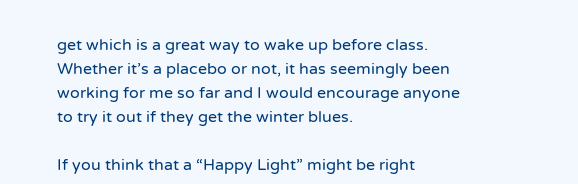get which is a great way to wake up before class. Whether it’s a placebo or not, it has seemingly been working for me so far and I would encourage anyone to try it out if they get the winter blues.

If you think that a “Happy Light” might be right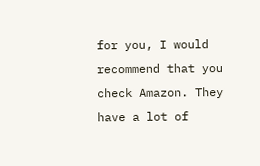for you, I would recommend that you check Amazon. They have a lot of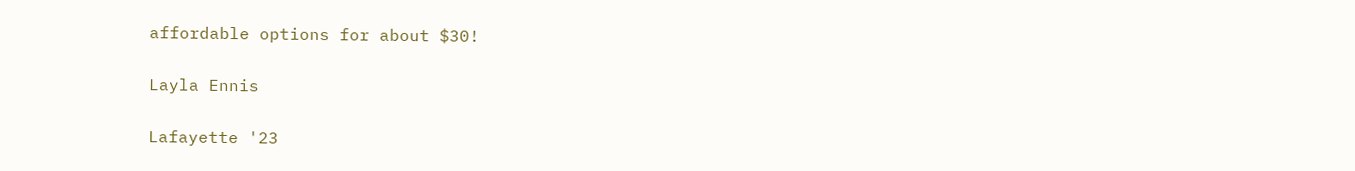affordable options for about $30!

Layla Ennis

Lafayette '23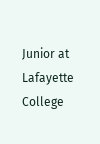Junior at Lafayette College